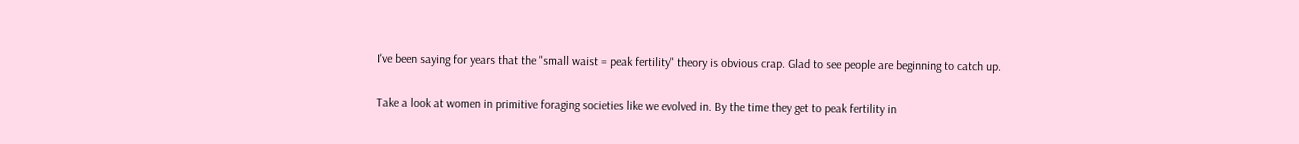I've been saying for years that the "small waist = peak fertility" theory is obvious crap. Glad to see people are beginning to catch up.

Take a look at women in primitive foraging societies like we evolved in. By the time they get to peak fertility in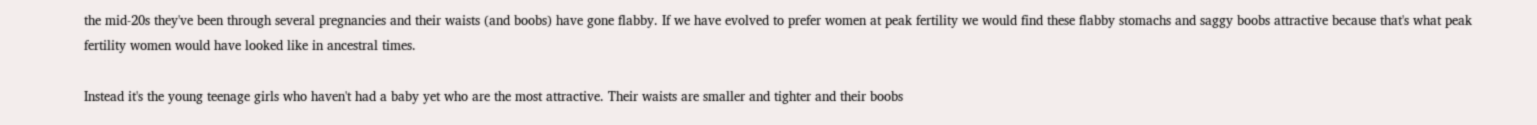the mid-20s they've been through several pregnancies and their waists (and boobs) have gone flabby. If we have evolved to prefer women at peak fertility we would find these flabby stomachs and saggy boobs attractive because that's what peak fertility women would have looked like in ancestral times.

Instead it's the young teenage girls who haven't had a baby yet who are the most attractive. Their waists are smaller and tighter and their boobs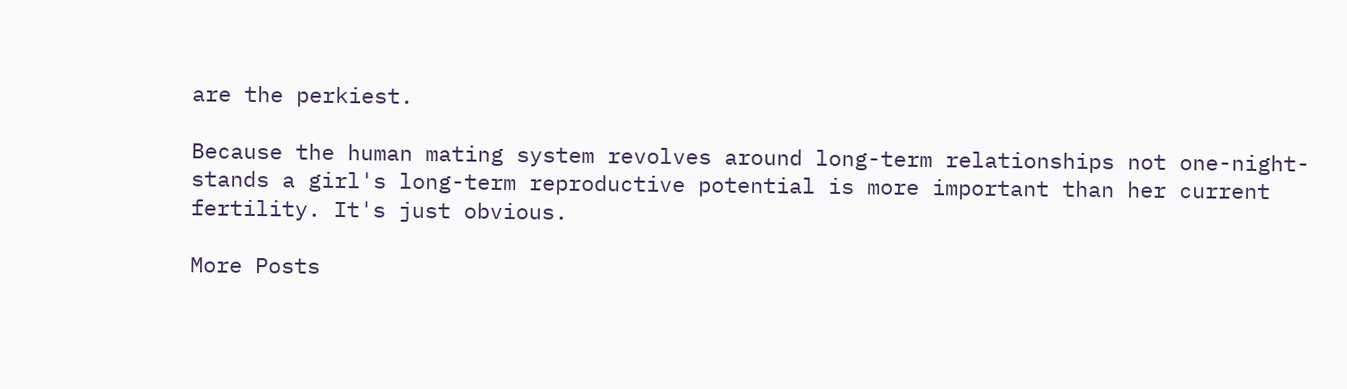are the perkiest.

Because the human mating system revolves around long-term relationships not one-night-stands a girl's long-term reproductive potential is more important than her current fertility. It's just obvious.

More Posts